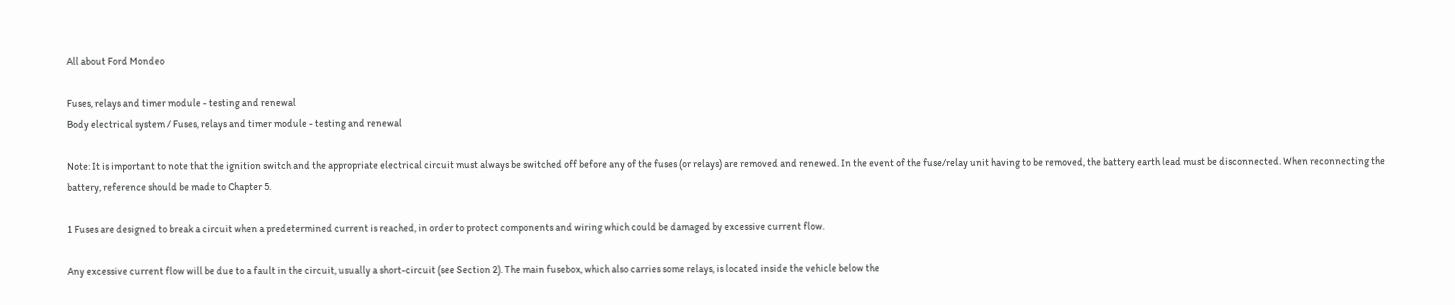All about Ford Mondeo

Fuses, relays and timer module - testing and renewal
Body electrical system / Fuses, relays and timer module - testing and renewal

Note: It is important to note that the ignition switch and the appropriate electrical circuit must always be switched off before any of the fuses (or relays) are removed and renewed. In the event of the fuse/relay unit having to be removed, the battery earth lead must be disconnected. When reconnecting the battery, reference should be made to Chapter 5.

1 Fuses are designed to break a circuit when a predetermined current is reached, in order to protect components and wiring which could be damaged by excessive current flow.

Any excessive current flow will be due to a fault in the circuit, usually a short-circuit (see Section 2). The main fusebox, which also carries some relays, is located inside the vehicle below the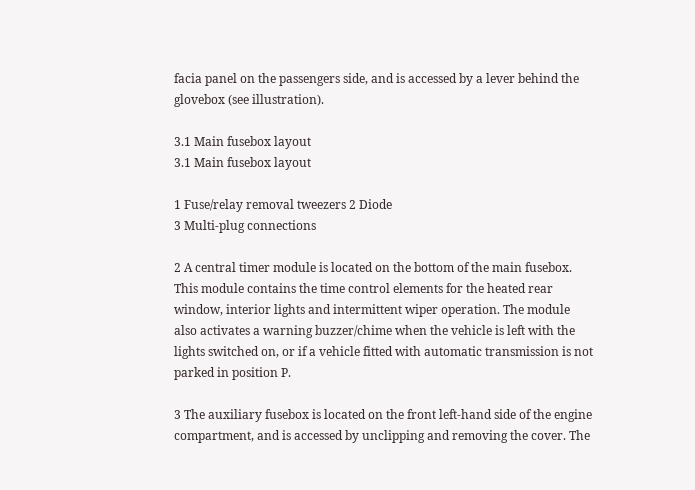facia panel on the passengers side, and is accessed by a lever behind the glovebox (see illustration).

3.1 Main fusebox layout
3.1 Main fusebox layout

1 Fuse/relay removal tweezers 2 Diode
3 Multi-plug connections

2 A central timer module is located on the bottom of the main fusebox. This module contains the time control elements for the heated rear window, interior lights and intermittent wiper operation. The module also activates a warning buzzer/chime when the vehicle is left with the lights switched on, or if a vehicle fitted with automatic transmission is not parked in position P.

3 The auxiliary fusebox is located on the front left-hand side of the engine compartment, and is accessed by unclipping and removing the cover. The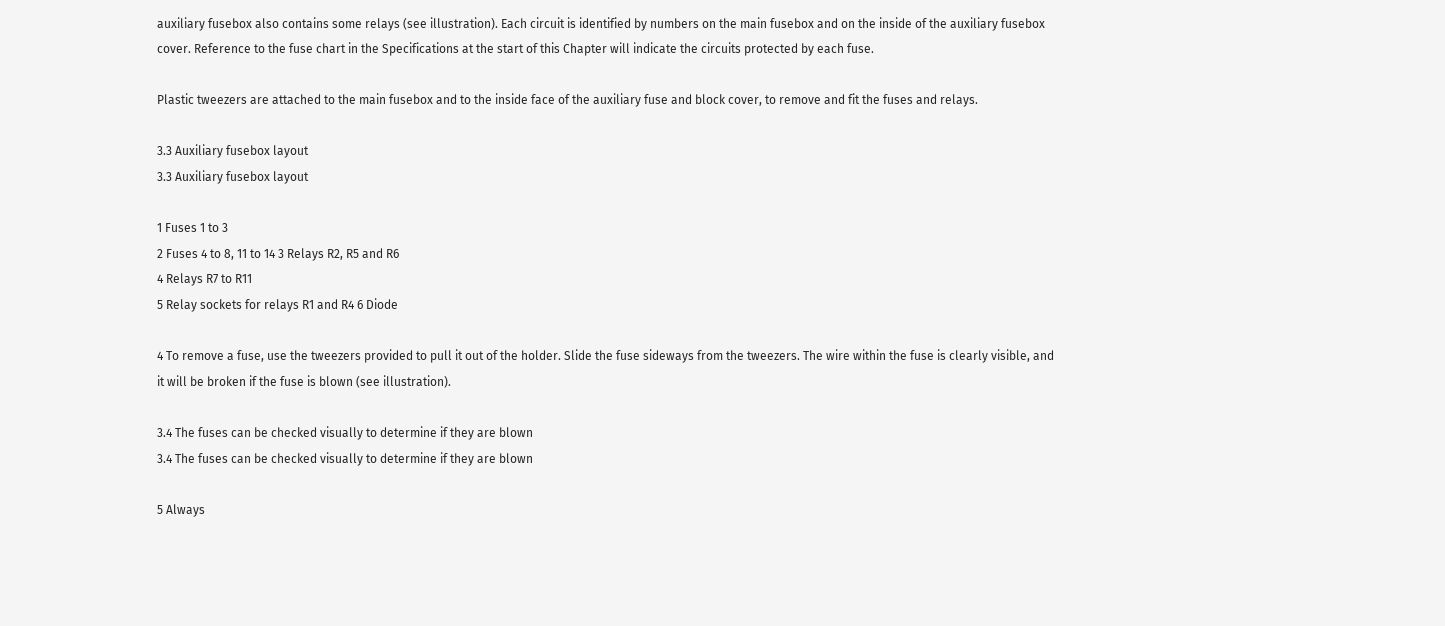auxiliary fusebox also contains some relays (see illustration). Each circuit is identified by numbers on the main fusebox and on the inside of the auxiliary fusebox cover. Reference to the fuse chart in the Specifications at the start of this Chapter will indicate the circuits protected by each fuse.

Plastic tweezers are attached to the main fusebox and to the inside face of the auxiliary fuse and block cover, to remove and fit the fuses and relays.

3.3 Auxiliary fusebox layout
3.3 Auxiliary fusebox layout

1 Fuses 1 to 3
2 Fuses 4 to 8, 11 to 14 3 Relays R2, R5 and R6
4 Relays R7 to R11
5 Relay sockets for relays R1 and R4 6 Diode

4 To remove a fuse, use the tweezers provided to pull it out of the holder. Slide the fuse sideways from the tweezers. The wire within the fuse is clearly visible, and it will be broken if the fuse is blown (see illustration).

3.4 The fuses can be checked visually to determine if they are blown
3.4 The fuses can be checked visually to determine if they are blown

5 Always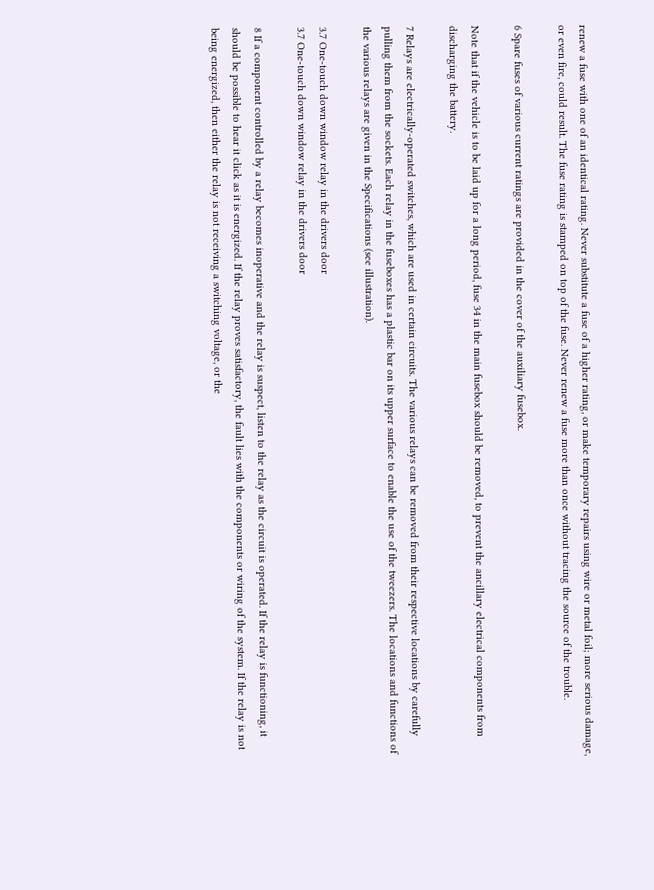renew a fuse with one of an identical rating. Never substitute a fuse of a higher rating, or make temporary repairs using wire or metal foil; more serious damage, or even fire, could result. The fuse rating is stamped on top of the fuse. Never renew a fuse more than once without tracing the source of the trouble.

6 Spare fuses of various current ratings are provided in the cover of the auxiliary fusebox.

Note that if the vehicle is to be laid up for a long period, fuse 34 in the main fusebox should be removed, to prevent the ancillary electrical components from discharging the battery.

7 Relays are electrically-operated switches, which are used in certain circuits. The various relays can be removed from their respective locations by carefully pulling them from the sockets. Each relay in the fuseboxes has a plastic bar on its upper surface to enable the use of the tweezers. The locations and functions of the various relays are given in the Specifications (see illustration).

3.7 One-touch down window relay in the drivers door
3.7 One-touch down window relay in the drivers door

8 If a component controlled by a relay becomes inoperative and the relay is suspect, listen to the relay as the circuit is operated. If the relay is functioning, it should be possible to hear it click as it is energized. If the relay proves satisfactory, the fault lies with the components or wiring of the system. If the relay is not being energized, then either the relay is not receiving a switching voltage, or the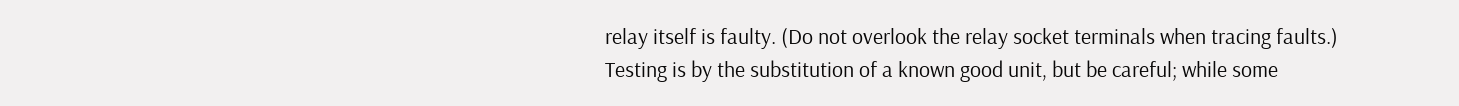relay itself is faulty. (Do not overlook the relay socket terminals when tracing faults.) Testing is by the substitution of a known good unit, but be careful; while some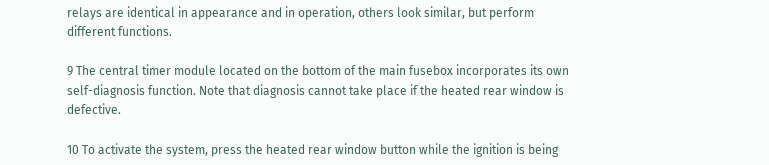relays are identical in appearance and in operation, others look similar, but perform different functions.

9 The central timer module located on the bottom of the main fusebox incorporates its own self-diagnosis function. Note that diagnosis cannot take place if the heated rear window is defective.

10 To activate the system, press the heated rear window button while the ignition is being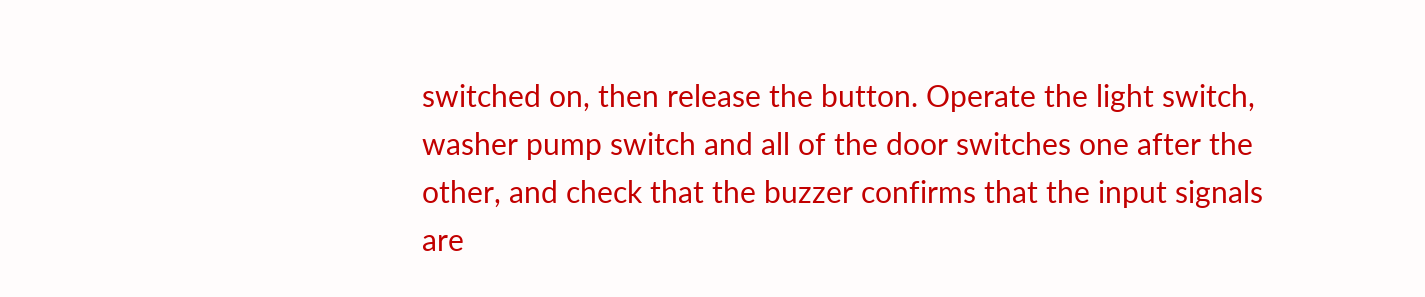switched on, then release the button. Operate the light switch, washer pump switch and all of the door switches one after the other, and check that the buzzer confirms that the input signals are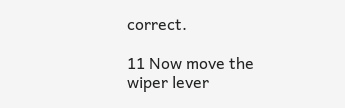correct.

11 Now move the wiper lever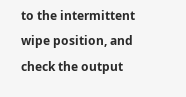to the intermittent wipe position, and check the output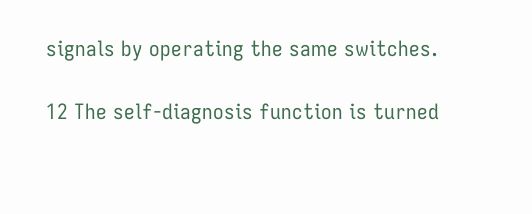signals by operating the same switches.

12 The self-diagnosis function is turned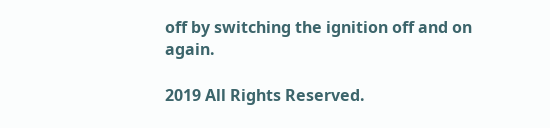off by switching the ignition off and on again.

2019 All Rights Reserved.